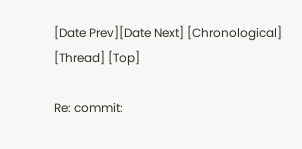[Date Prev][Date Next] [Chronological] [Thread] [Top]

Re: commit: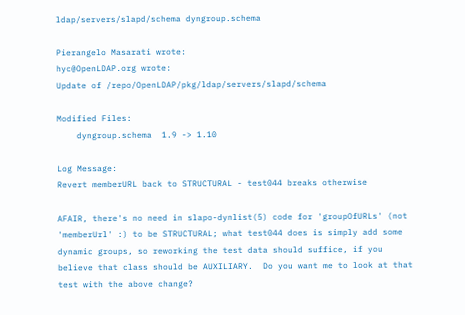ldap/servers/slapd/schema dyngroup.schema

Pierangelo Masarati wrote:
hyc@OpenLDAP.org wrote:
Update of /repo/OpenLDAP/pkg/ldap/servers/slapd/schema

Modified Files:
    dyngroup.schema  1.9 -> 1.10

Log Message:
Revert memberURL back to STRUCTURAL - test044 breaks otherwise

AFAIR, there's no need in slapo-dynlist(5) code for 'groupOfURLs' (not
'memberUrl' :) to be STRUCTURAL; what test044 does is simply add some
dynamic groups, so reworking the test data should suffice, if you
believe that class should be AUXILIARY.  Do you want me to look at that
test with the above change?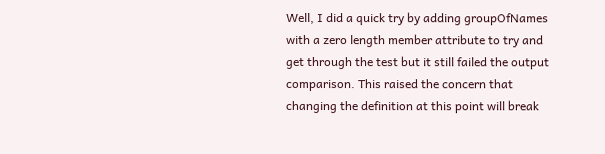Well, I did a quick try by adding groupOfNames with a zero length member attribute to try and get through the test but it still failed the output comparison. This raised the concern that changing the definition at this point will break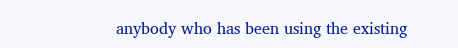anybody who has been using the existing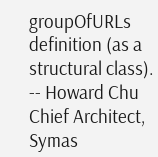groupOfURLs definition (as a structural class).
-- Howard Chu
Chief Architect, Symas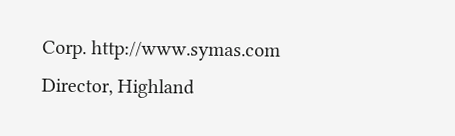Corp. http://www.symas.com
Director, Highland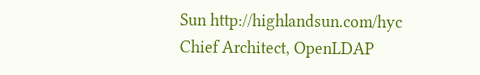Sun http://highlandsun.com/hyc
Chief Architect, OpenLDAP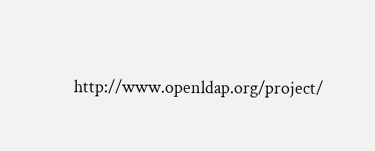http://www.openldap.org/project/